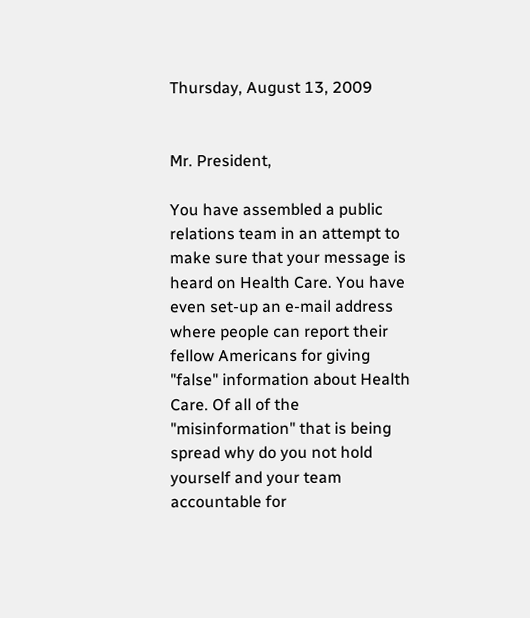Thursday, August 13, 2009


Mr. President,

You have assembled a public relations team in an attempt to make sure that your message is heard on Health Care. You have even set-up an e-mail address where people can report their fellow Americans for giving "false" information about Health Care. Of all of the "misinformation" that is being spread why do you not hold yourself and your team accountable for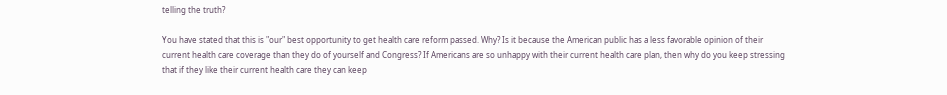telling the truth?

You have stated that this is "our" best opportunity to get health care reform passed. Why? Is it because the American public has a less favorable opinion of their current health care coverage than they do of yourself and Congress? If Americans are so unhappy with their current health care plan, then why do you keep stressing that if they like their current health care they can keep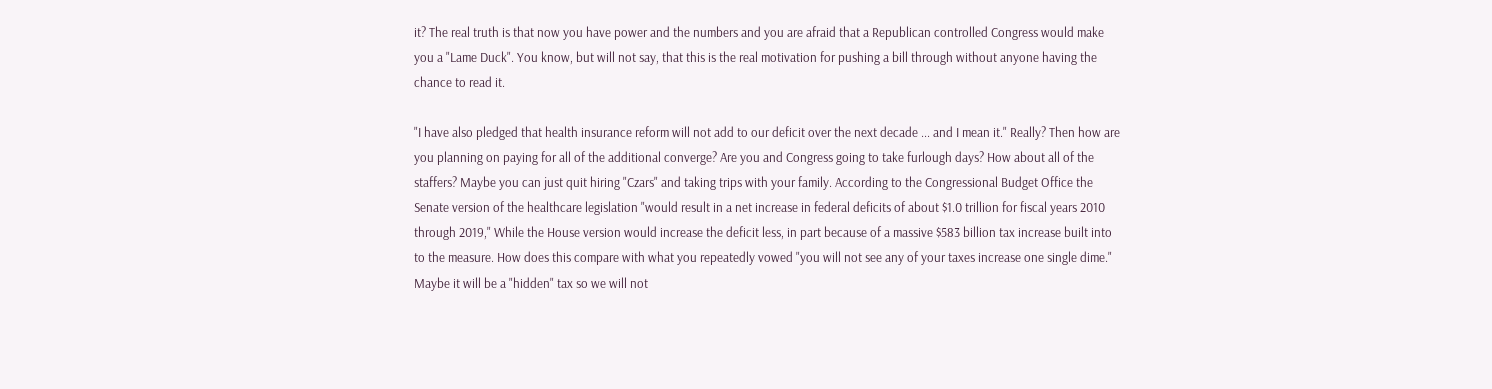it? The real truth is that now you have power and the numbers and you are afraid that a Republican controlled Congress would make you a "Lame Duck". You know, but will not say, that this is the real motivation for pushing a bill through without anyone having the chance to read it.

"I have also pledged that health insurance reform will not add to our deficit over the next decade ... and I mean it." Really? Then how are you planning on paying for all of the additional converge? Are you and Congress going to take furlough days? How about all of the staffers? Maybe you can just quit hiring "Czars" and taking trips with your family. According to the Congressional Budget Office the Senate version of the healthcare legislation "would result in a net increase in federal deficits of about $1.0 trillion for fiscal years 2010 through 2019," While the House version would increase the deficit less, in part because of a massive $583 billion tax increase built into to the measure. How does this compare with what you repeatedly vowed "you will not see any of your taxes increase one single dime." Maybe it will be a "hidden" tax so we will not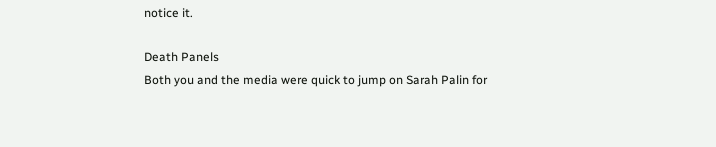notice it.

Death Panels
Both you and the media were quick to jump on Sarah Palin for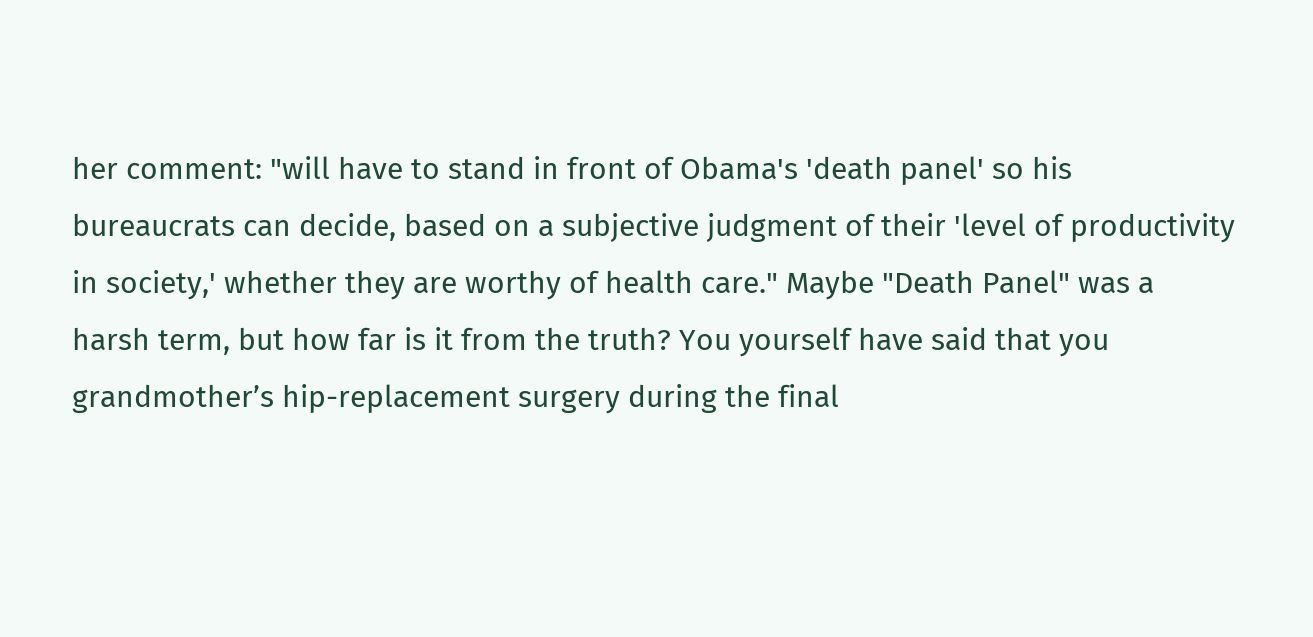her comment: "will have to stand in front of Obama's 'death panel' so his bureaucrats can decide, based on a subjective judgment of their 'level of productivity in society,' whether they are worthy of health care." Maybe "Death Panel" was a harsh term, but how far is it from the truth? You yourself have said that you grandmother’s hip-replacement surgery during the final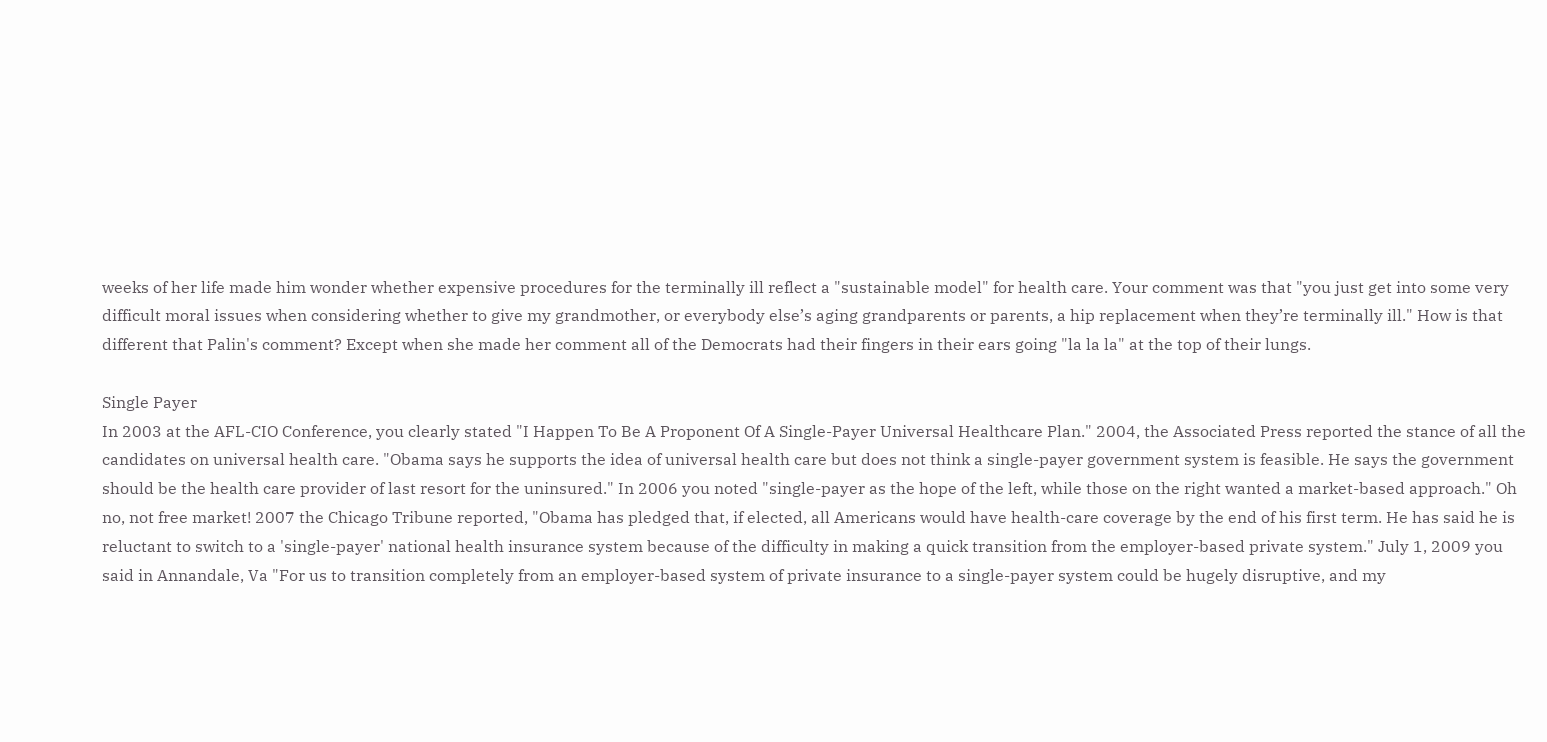weeks of her life made him wonder whether expensive procedures for the terminally ill reflect a "sustainable model" for health care. Your comment was that "you just get into some very difficult moral issues when considering whether to give my grandmother, or everybody else’s aging grandparents or parents, a hip replacement when they’re terminally ill." How is that different that Palin's comment? Except when she made her comment all of the Democrats had their fingers in their ears going "la la la" at the top of their lungs.

Single Payer
In 2003 at the AFL-CIO Conference, you clearly stated "I Happen To Be A Proponent Of A Single-Payer Universal Healthcare Plan." 2004, the Associated Press reported the stance of all the candidates on universal health care. "Obama says he supports the idea of universal health care but does not think a single-payer government system is feasible. He says the government should be the health care provider of last resort for the uninsured." In 2006 you noted "single-payer as the hope of the left, while those on the right wanted a market-based approach." Oh no, not free market! 2007 the Chicago Tribune reported, "Obama has pledged that, if elected, all Americans would have health-care coverage by the end of his first term. He has said he is reluctant to switch to a 'single-payer' national health insurance system because of the difficulty in making a quick transition from the employer-based private system." July 1, 2009 you said in Annandale, Va "For us to transition completely from an employer-based system of private insurance to a single-payer system could be hugely disruptive, and my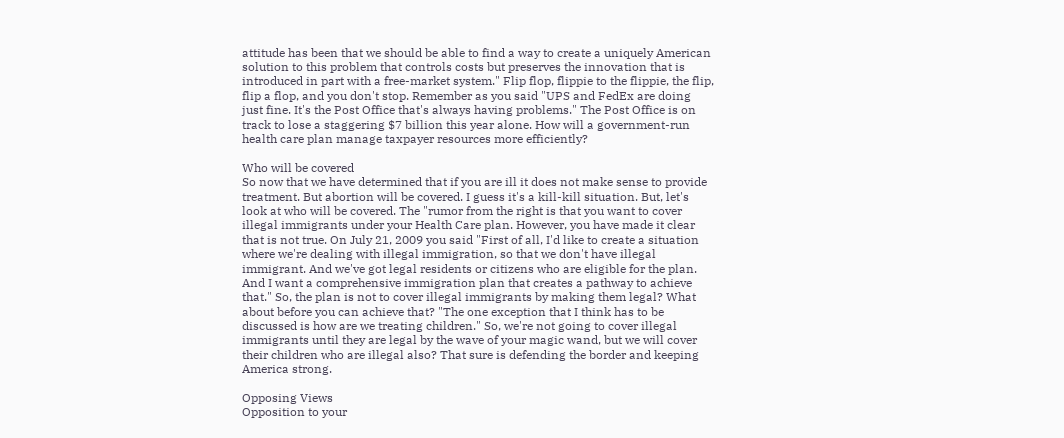attitude has been that we should be able to find a way to create a uniquely American solution to this problem that controls costs but preserves the innovation that is introduced in part with a free-market system." Flip flop, flippie to the flippie, the flip, flip a flop, and you don't stop. Remember as you said "UPS and FedEx are doing just fine. It's the Post Office that's always having problems." The Post Office is on track to lose a staggering $7 billion this year alone. How will a government-run health care plan manage taxpayer resources more efficiently?

Who will be covered
So now that we have determined that if you are ill it does not make sense to provide treatment. But abortion will be covered. I guess it's a kill-kill situation. But, let's look at who will be covered. The "rumor from the right is that you want to cover illegal immigrants under your Health Care plan. However, you have made it clear that is not true. On July 21, 2009 you said "First of all, I'd like to create a situation where we're dealing with illegal immigration, so that we don't have illegal immigrant. And we've got legal residents or citizens who are eligible for the plan. And I want a comprehensive immigration plan that creates a pathway to achieve that." So, the plan is not to cover illegal immigrants by making them legal? What about before you can achieve that? "The one exception that I think has to be discussed is how are we treating children." So, we're not going to cover illegal immigrants until they are legal by the wave of your magic wand, but we will cover their children who are illegal also? That sure is defending the border and keeping America strong.

Opposing Views
Opposition to your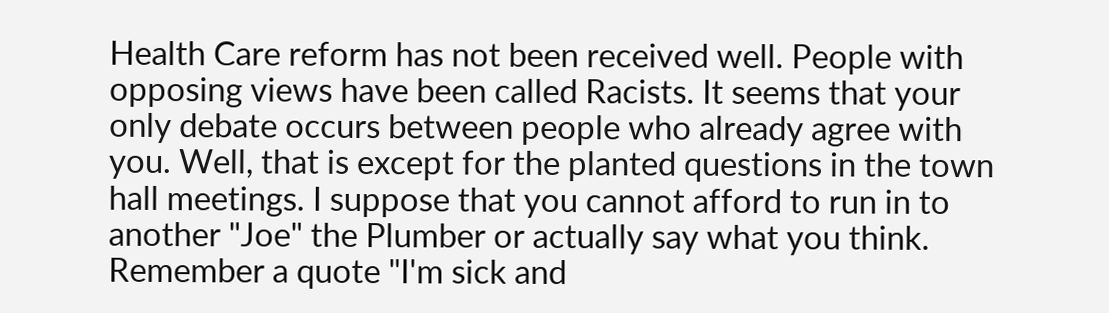Health Care reform has not been received well. People with opposing views have been called Racists. It seems that your only debate occurs between people who already agree with you. Well, that is except for the planted questions in the town hall meetings. I suppose that you cannot afford to run in to another "Joe" the Plumber or actually say what you think. Remember a quote "I'm sick and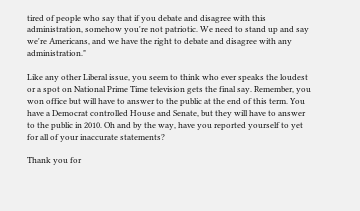tired of people who say that if you debate and disagree with this administration, somehow you're not patriotic. We need to stand up and say we're Americans, and we have the right to debate and disagree with any administration."

Like any other Liberal issue, you seem to think who ever speaks the loudest or a spot on National Prime Time television gets the final say. Remember, you won office but will have to answer to the public at the end of this term. You have a Democrat controlled House and Senate, but they will have to answer to the public in 2010. Oh and by the way, have you reported yourself to yet for all of your inaccurate statements?

Thank you for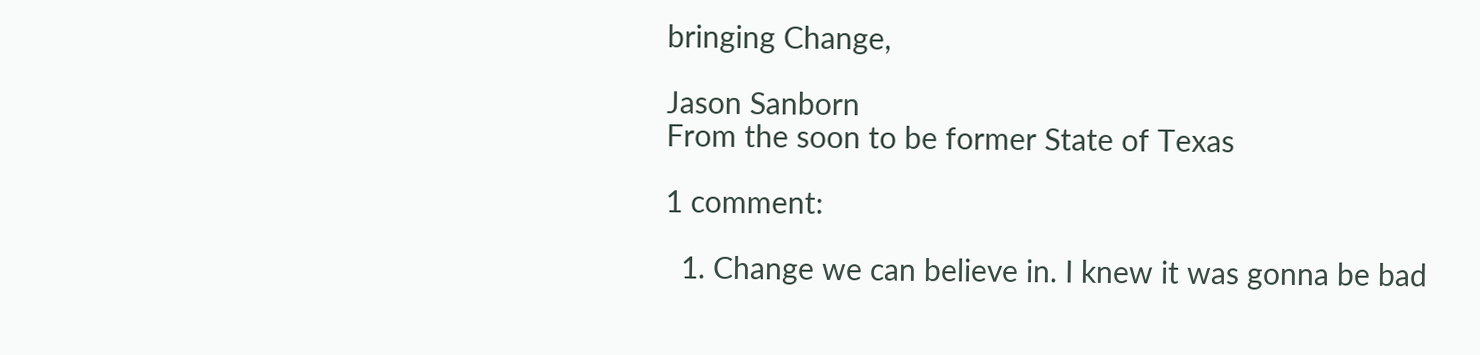bringing Change,

Jason Sanborn
From the soon to be former State of Texas

1 comment:

  1. Change we can believe in. I knew it was gonna be bad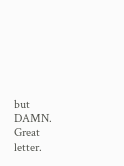but DAMN. Great letter.